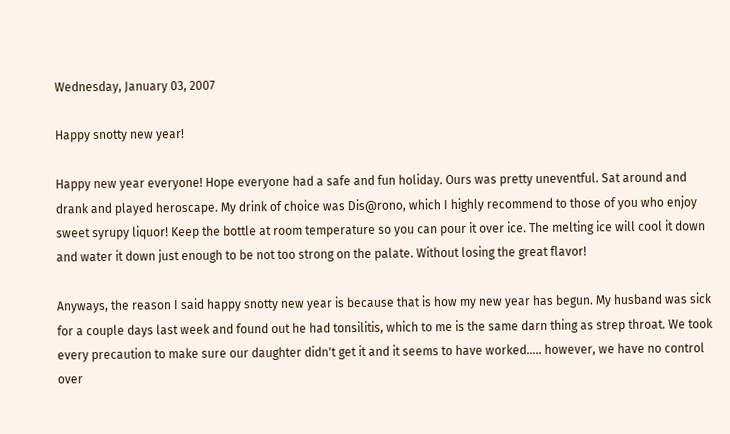Wednesday, January 03, 2007

Happy snotty new year!

Happy new year everyone! Hope everyone had a safe and fun holiday. Ours was pretty uneventful. Sat around and drank and played heroscape. My drink of choice was Dis@rono, which I highly recommend to those of you who enjoy sweet syrupy liquor! Keep the bottle at room temperature so you can pour it over ice. The melting ice will cool it down and water it down just enough to be not too strong on the palate. Without losing the great flavor!

Anyways, the reason I said happy snotty new year is because that is how my new year has begun. My husband was sick for a couple days last week and found out he had tonsilitis, which to me is the same darn thing as strep throat. We took every precaution to make sure our daughter didn't get it and it seems to have worked..... however, we have no control over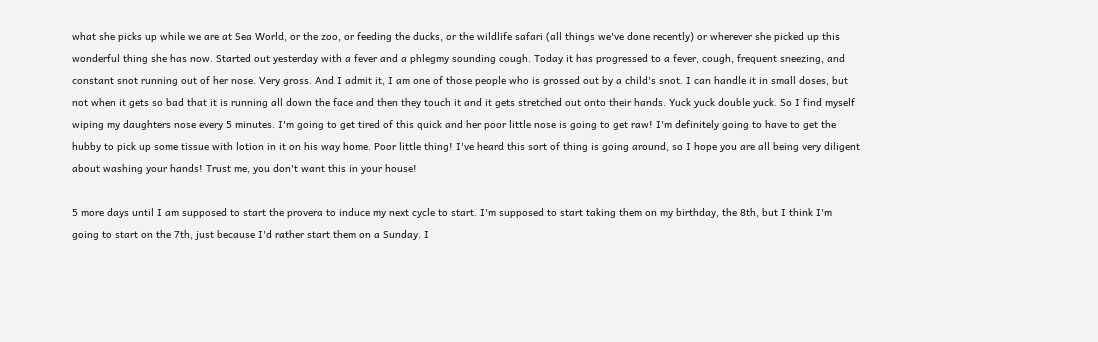what she picks up while we are at Sea World, or the zoo, or feeding the ducks, or the wildlife safari (all things we've done recently) or wherever she picked up this wonderful thing she has now. Started out yesterday with a fever and a phlegmy sounding cough. Today it has progressed to a fever, cough, frequent sneezing, and constant snot running out of her nose. Very gross. And I admit it, I am one of those people who is grossed out by a child's snot. I can handle it in small doses, but not when it gets so bad that it is running all down the face and then they touch it and it gets stretched out onto their hands. Yuck yuck double yuck. So I find myself wiping my daughters nose every 5 minutes. I'm going to get tired of this quick and her poor little nose is going to get raw! I'm definitely going to have to get the hubby to pick up some tissue with lotion in it on his way home. Poor little thing! I've heard this sort of thing is going around, so I hope you are all being very diligent about washing your hands! Trust me, you don't want this in your house!

5 more days until I am supposed to start the provera to induce my next cycle to start. I'm supposed to start taking them on my birthday, the 8th, but I think I'm going to start on the 7th, just because I'd rather start them on a Sunday. I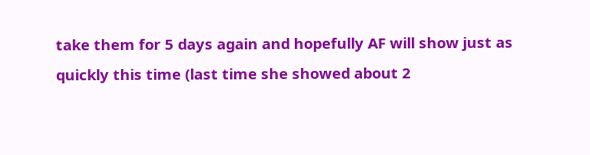take them for 5 days again and hopefully AF will show just as quickly this time (last time she showed about 2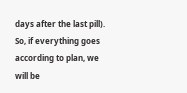days after the last pill). So, if everything goes according to plan, we will be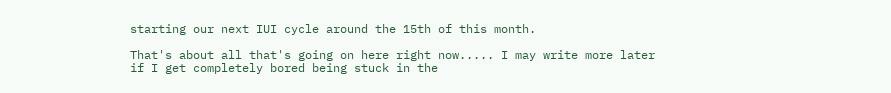starting our next IUI cycle around the 15th of this month.

That's about all that's going on here right now..... I may write more later if I get completely bored being stuck in the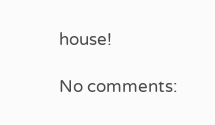house!

No comments: